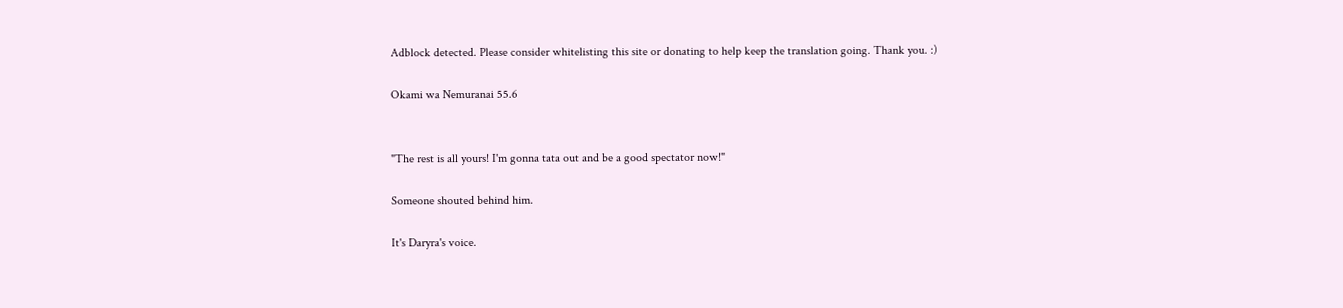Adblock detected. Please consider whitelisting this site or donating to help keep the translation going. Thank you. :)

Okami wa Nemuranai 55.6


"The rest is all yours! I'm gonna tata out and be a good spectator now!"

Someone shouted behind him.

It's Daryra's voice.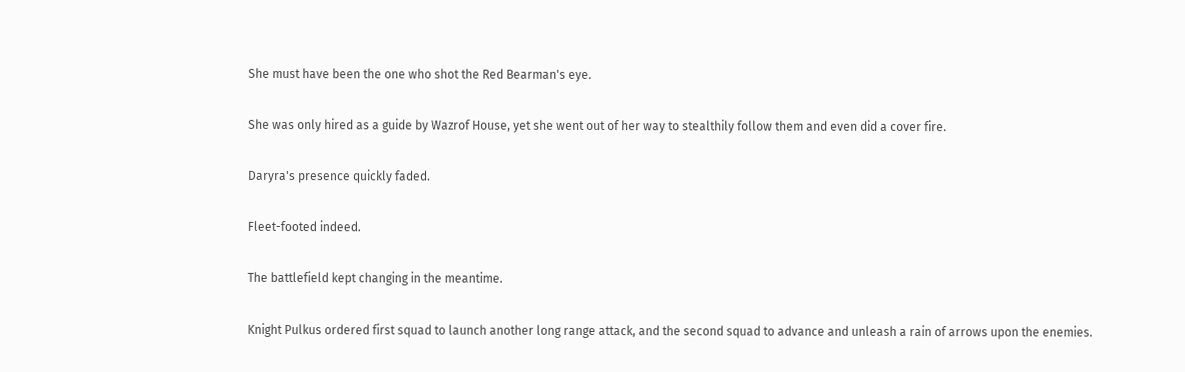She must have been the one who shot the Red Bearman's eye.

She was only hired as a guide by Wazrof House, yet she went out of her way to stealthily follow them and even did a cover fire.

Daryra's presence quickly faded.

Fleet-footed indeed.

The battlefield kept changing in the meantime.

Knight Pulkus ordered first squad to launch another long range attack, and the second squad to advance and unleash a rain of arrows upon the enemies.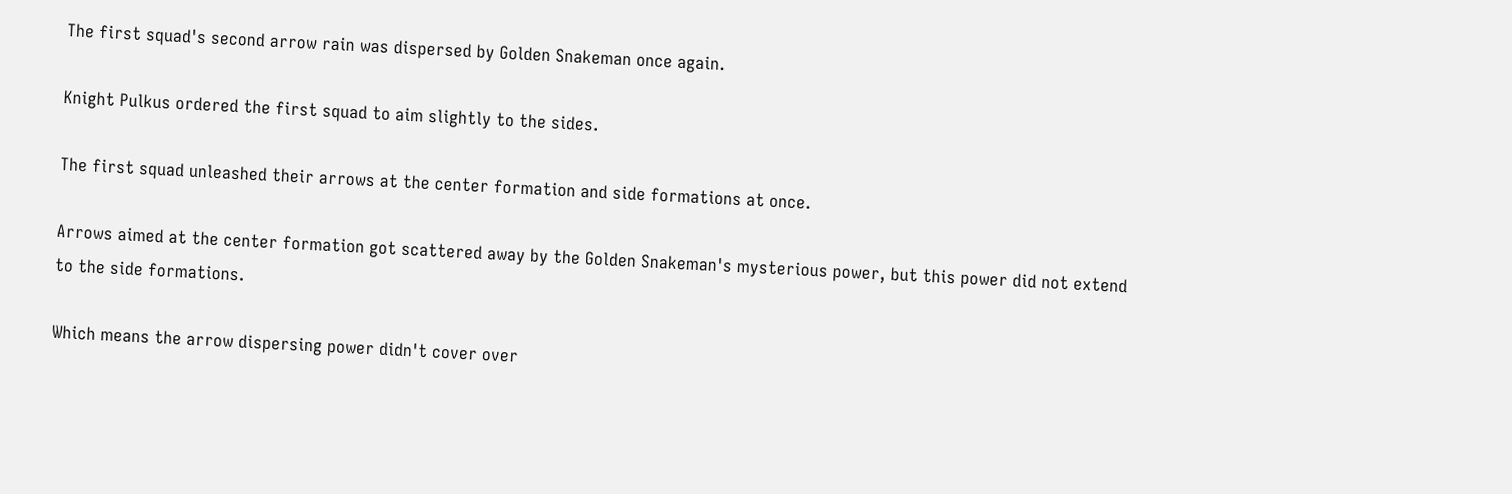The first squad's second arrow rain was dispersed by Golden Snakeman once again.

Knight Pulkus ordered the first squad to aim slightly to the sides.

The first squad unleashed their arrows at the center formation and side formations at once.

Arrows aimed at the center formation got scattered away by the Golden Snakeman's mysterious power, but this power did not extend to the side formations.

Which means the arrow dispersing power didn't cover over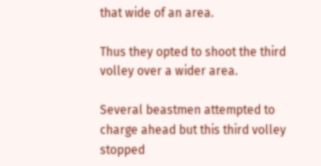that wide of an area.

Thus they opted to shoot the third volley over a wider area.

Several beastmen attempted to charge ahead but this third volley stopped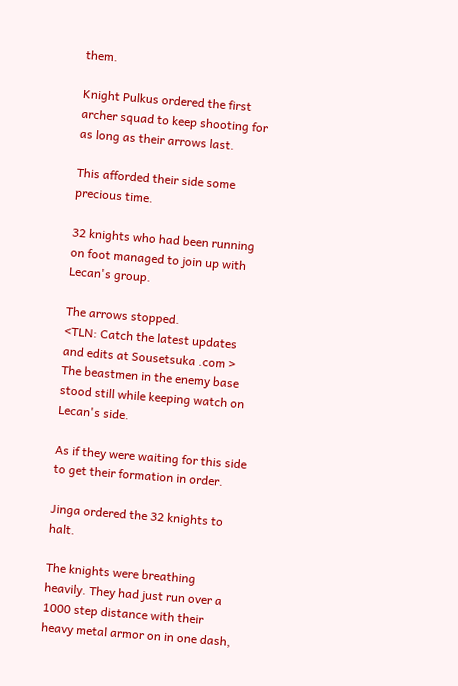them.

Knight Pulkus ordered the first archer squad to keep shooting for as long as their arrows last.

This afforded their side some precious time.

32 knights who had been running on foot managed to join up with Lecan's group.

The arrows stopped.
<TLN: Catch the latest updates and edits at Sousetsuka .com >
The beastmen in the enemy base stood still while keeping watch on Lecan's side.

As if they were waiting for this side to get their formation in order.

Jinga ordered the 32 knights to halt.

The knights were breathing heavily. They had just run over a 1000 step distance with their heavy metal armor on in one dash,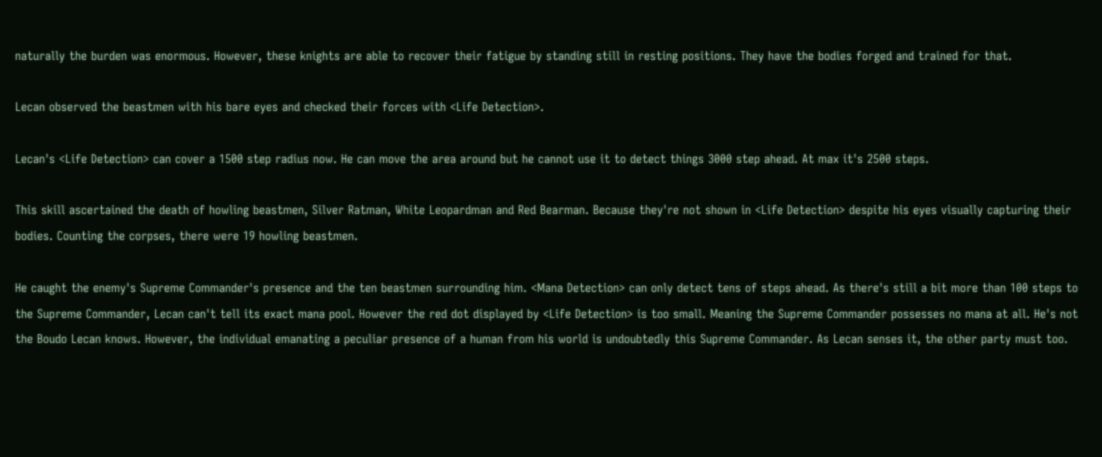naturally the burden was enormous. However, these knights are able to recover their fatigue by standing still in resting positions. They have the bodies forged and trained for that.

Lecan observed the beastmen with his bare eyes and checked their forces with <Life Detection>.

Lecan's <Life Detection> can cover a 1500 step radius now. He can move the area around but he cannot use it to detect things 3000 step ahead. At max it's 2500 steps.

This skill ascertained the death of howling beastmen, Silver Ratman, White Leopardman and Red Bearman. Because they're not shown in <Life Detection> despite his eyes visually capturing their bodies. Counting the corpses, there were 19 howling beastmen.

He caught the enemy's Supreme Commander's presence and the ten beastmen surrounding him. <Mana Detection> can only detect tens of steps ahead. As there's still a bit more than 100 steps to the Supreme Commander, Lecan can't tell its exact mana pool. However the red dot displayed by <Life Detection> is too small. Meaning the Supreme Commander possesses no mana at all. He's not the Boudo Lecan knows. However, the individual emanating a peculiar presence of a human from his world is undoubtedly this Supreme Commander. As Lecan senses it, the other party must too.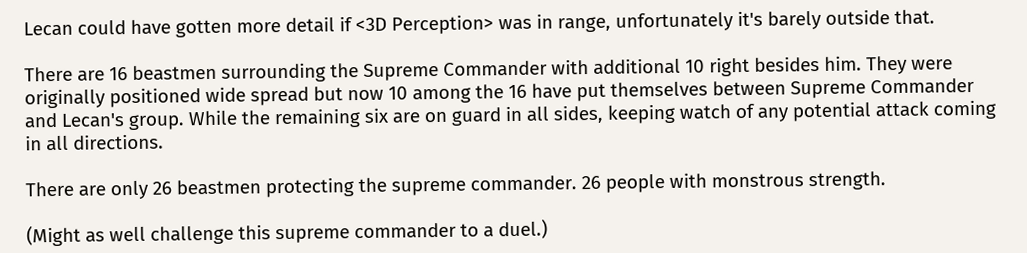Lecan could have gotten more detail if <3D Perception> was in range, unfortunately it's barely outside that.

There are 16 beastmen surrounding the Supreme Commander with additional 10 right besides him. They were originally positioned wide spread but now 10 among the 16 have put themselves between Supreme Commander and Lecan's group. While the remaining six are on guard in all sides, keeping watch of any potential attack coming in all directions.

There are only 26 beastmen protecting the supreme commander. 26 people with monstrous strength.

(Might as well challenge this supreme commander to a duel.)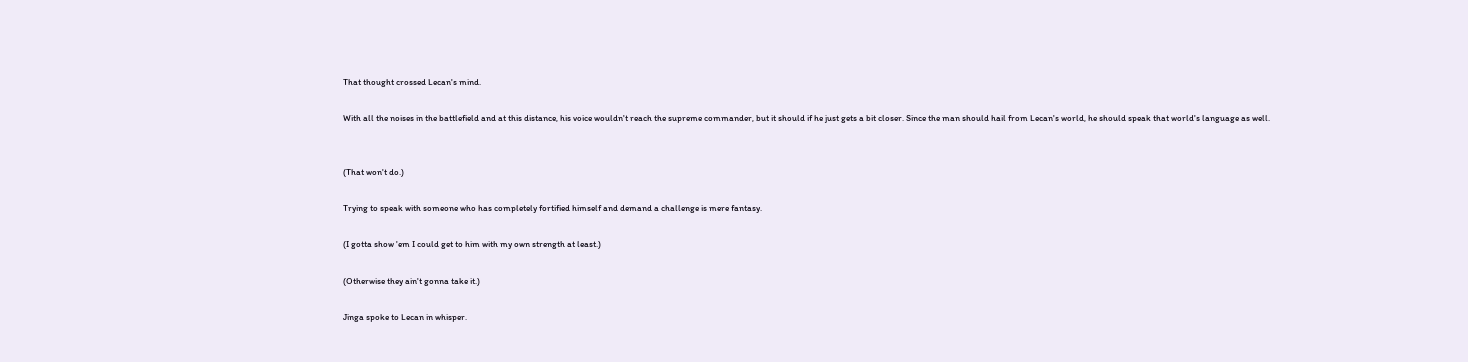That thought crossed Lecan's mind.

With all the noises in the battlefield and at this distance, his voice wouldn't reach the supreme commander, but it should if he just gets a bit closer. Since the man should hail from Lecan's world, he should speak that world's language as well.


(That won't do.)

Trying to speak with someone who has completely fortified himself and demand a challenge is mere fantasy.

(I gotta show 'em I could get to him with my own strength at least.)

(Otherwise they ain't gonna take it.)

Jinga spoke to Lecan in whisper.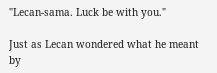"Lecan-sama. Luck be with you."

Just as Lecan wondered what he meant by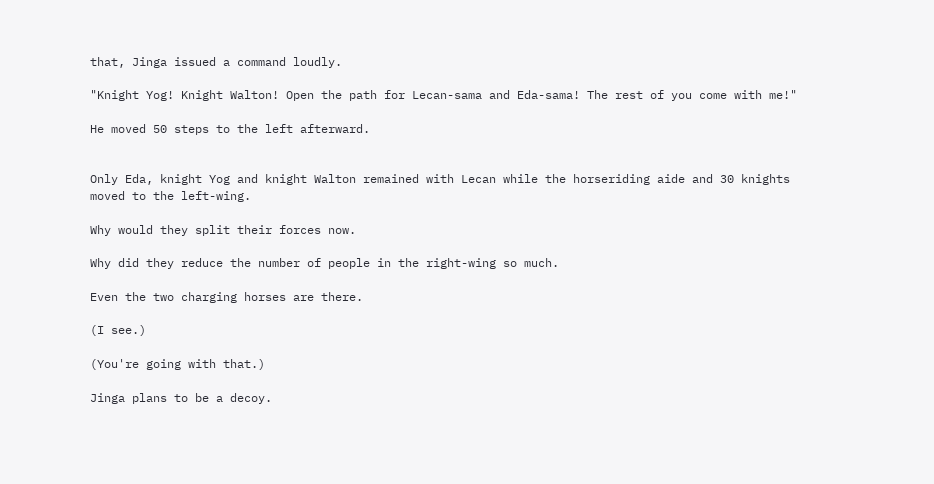that, Jinga issued a command loudly.

"Knight Yog! Knight Walton! Open the path for Lecan-sama and Eda-sama! The rest of you come with me!"

He moved 50 steps to the left afterward.


Only Eda, knight Yog and knight Walton remained with Lecan while the horseriding aide and 30 knights moved to the left-wing.

Why would they split their forces now.

Why did they reduce the number of people in the right-wing so much.

Even the two charging horses are there.

(I see.)

(You're going with that.)

Jinga plans to be a decoy.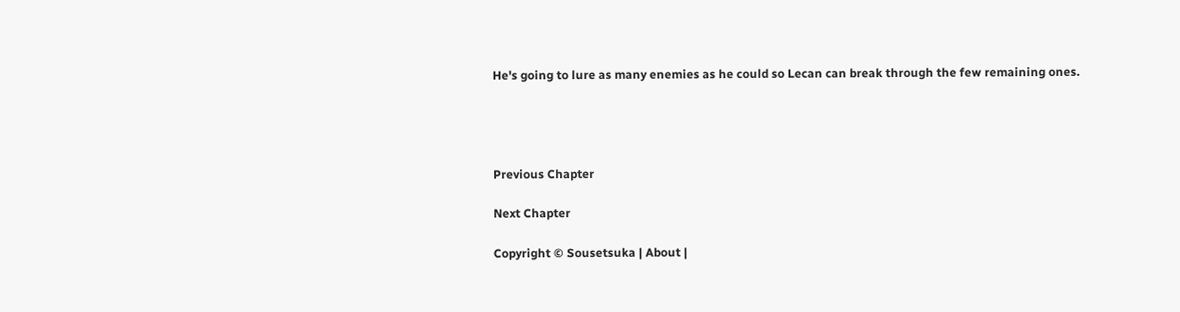He's going to lure as many enemies as he could so Lecan can break through the few remaining ones.




Previous Chapter

Next Chapter

Copyright © Sousetsuka | About |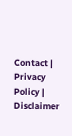Contact | Privacy Policy | Disclaimer